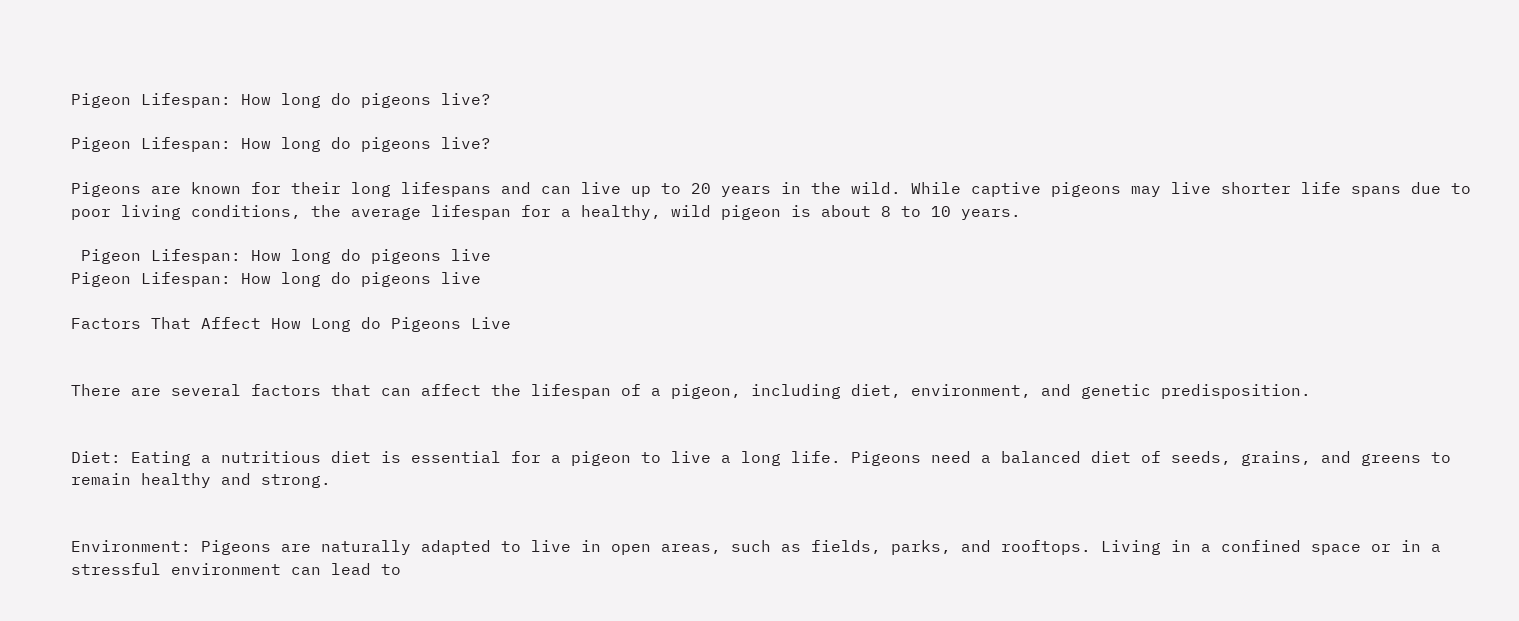Pigeon Lifespan: How long do pigeons live?

Pigeon Lifespan: How long do pigeons live?

Pigeons are known for their long lifespans and can live up to 20 years in the wild. While captive pigeons may live shorter life spans due to poor living conditions, the average lifespan for a healthy, wild pigeon is about 8 to 10 years.

 Pigeon Lifespan: How long do pigeons live
Pigeon Lifespan: How long do pigeons live

Factors That Affect How Long do Pigeons Live


There are several factors that can affect the lifespan of a pigeon, including diet, environment, and genetic predisposition.


Diet: Eating a nutritious diet is essential for a pigeon to live a long life. Pigeons need a balanced diet of seeds, grains, and greens to remain healthy and strong.


Environment: Pigeons are naturally adapted to live in open areas, such as fields, parks, and rooftops. Living in a confined space or in a stressful environment can lead to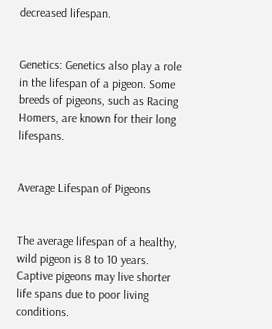decreased lifespan.


Genetics: Genetics also play a role in the lifespan of a pigeon. Some breeds of pigeons, such as Racing Homers, are known for their long lifespans.


Average Lifespan of Pigeons


The average lifespan of a healthy, wild pigeon is 8 to 10 years. Captive pigeons may live shorter life spans due to poor living conditions.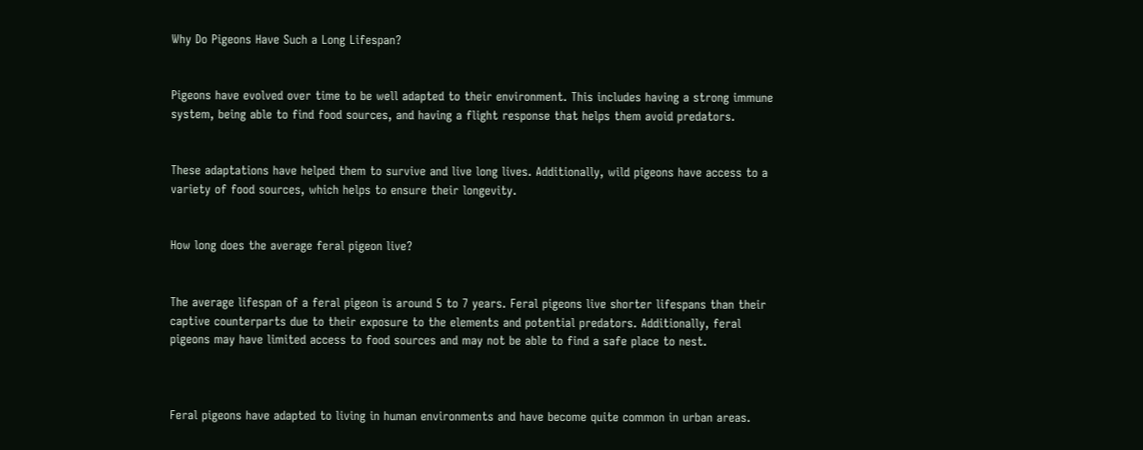Why Do Pigeons Have Such a Long Lifespan?


Pigeons have evolved over time to be well adapted to their environment. This includes having a strong immune system, being able to find food sources, and having a flight response that helps them avoid predators.


These adaptations have helped them to survive and live long lives. Additionally, wild pigeons have access to a variety of food sources, which helps to ensure their longevity.


How long does the average feral pigeon live?


The average lifespan of a feral pigeon is around 5 to 7 years. Feral pigeons live shorter lifespans than their captive counterparts due to their exposure to the elements and potential predators. Additionally, feral pigeons may have limited access to food sources and may not be able to find a safe place to nest.



Feral pigeons have adapted to living in human environments and have become quite common in urban areas.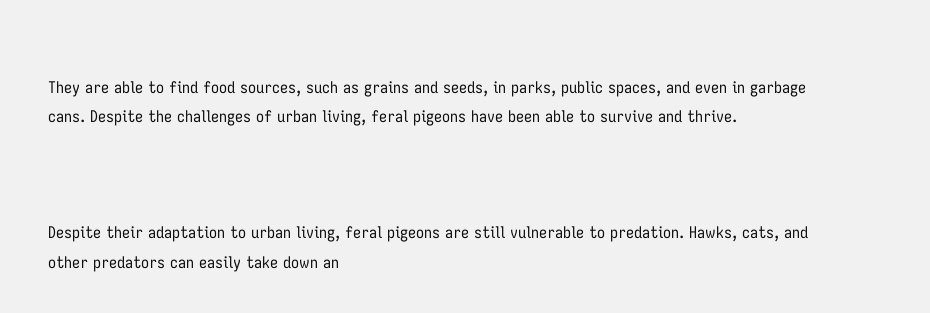They are able to find food sources, such as grains and seeds, in parks, public spaces, and even in garbage cans. Despite the challenges of urban living, feral pigeons have been able to survive and thrive.



Despite their adaptation to urban living, feral pigeons are still vulnerable to predation. Hawks, cats, and other predators can easily take down an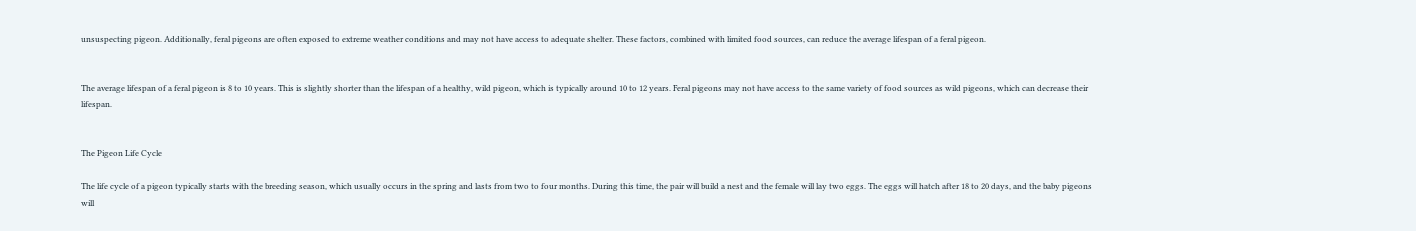unsuspecting pigeon. Additionally, feral pigeons are often exposed to extreme weather conditions and may not have access to adequate shelter. These factors, combined with limited food sources, can reduce the average lifespan of a feral pigeon.


The average lifespan of a feral pigeon is 8 to 10 years. This is slightly shorter than the lifespan of a healthy, wild pigeon, which is typically around 10 to 12 years. Feral pigeons may not have access to the same variety of food sources as wild pigeons, which can decrease their lifespan.


The Pigeon Life Cycle

The life cycle of a pigeon typically starts with the breeding season, which usually occurs in the spring and lasts from two to four months. During this time, the pair will build a nest and the female will lay two eggs. The eggs will hatch after 18 to 20 days, and the baby pigeons will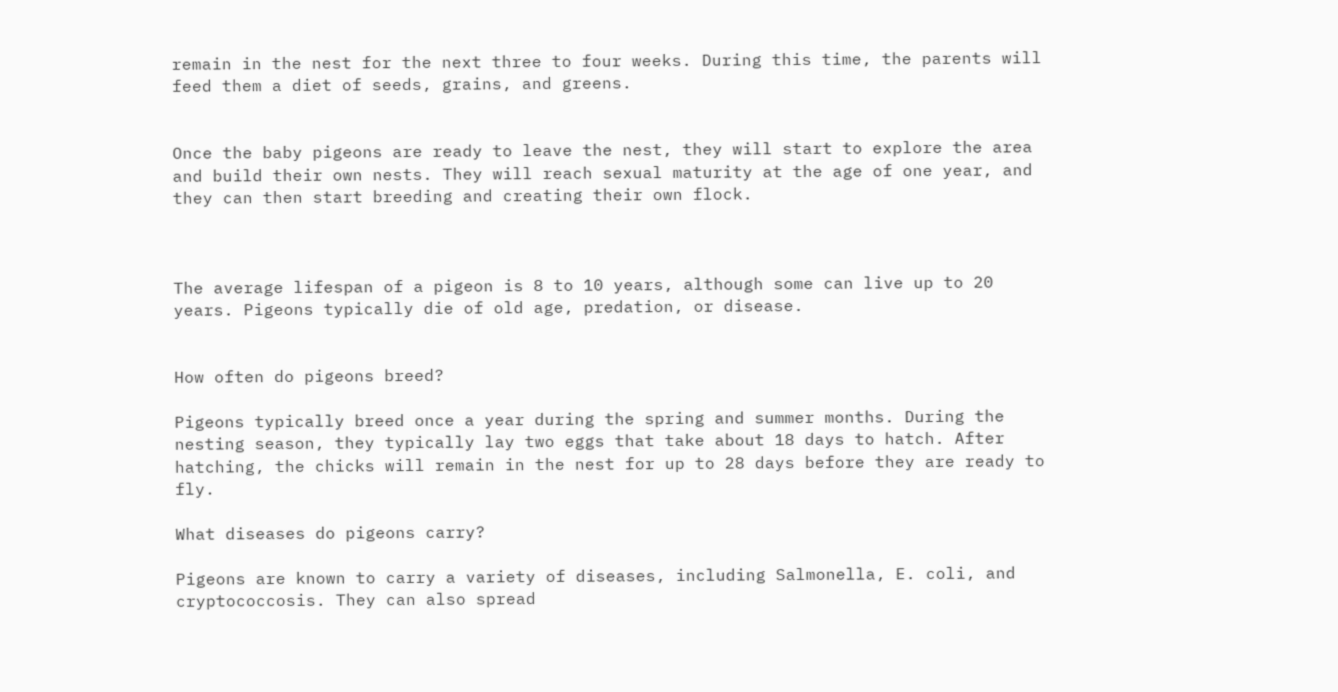remain in the nest for the next three to four weeks. During this time, the parents will feed them a diet of seeds, grains, and greens.


Once the baby pigeons are ready to leave the nest, they will start to explore the area and build their own nests. They will reach sexual maturity at the age of one year, and they can then start breeding and creating their own flock.



The average lifespan of a pigeon is 8 to 10 years, although some can live up to 20 years. Pigeons typically die of old age, predation, or disease.


How often do pigeons breed?

Pigeons typically breed once a year during the spring and summer months. During the nesting season, they typically lay two eggs that take about 18 days to hatch. After hatching, the chicks will remain in the nest for up to 28 days before they are ready to fly.

What diseases do pigeons carry?

Pigeons are known to carry a variety of diseases, including Salmonella, E. coli, and cryptococcosis. They can also spread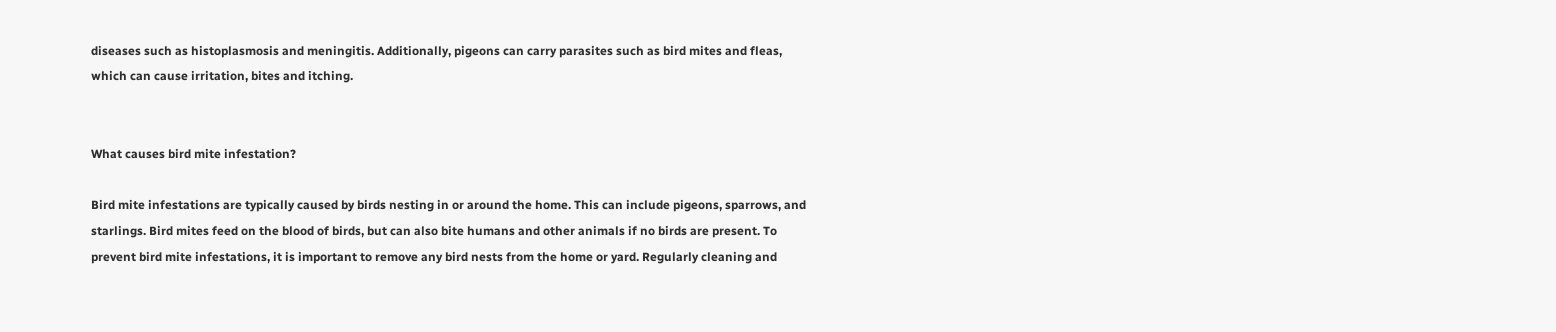diseases such as histoplasmosis and meningitis. Additionally, pigeons can carry parasites such as bird mites and fleas, which can cause irritation, bites and itching.


What causes bird mite infestation?

Bird mite infestations are typically caused by birds nesting in or around the home. This can include pigeons, sparrows, and starlings. Bird mites feed on the blood of birds, but can also bite humans and other animals if no birds are present. To prevent bird mite infestations, it is important to remove any bird nests from the home or yard. Regularly cleaning and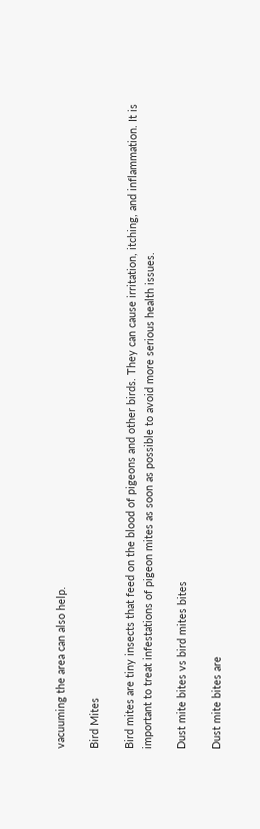vacuuming the area can also help.

Bird Mites

Bird mites are tiny insects that feed on the blood of pigeons and other birds. They can cause irritation, itching, and inflammation. It is important to treat infestations of pigeon mites as soon as possible to avoid more serious health issues.

Dust mite bites vs bird mites bites

Dust mite bites are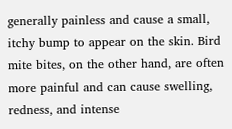generally painless and cause a small, itchy bump to appear on the skin. Bird mite bites, on the other hand, are often more painful and can cause swelling, redness, and intense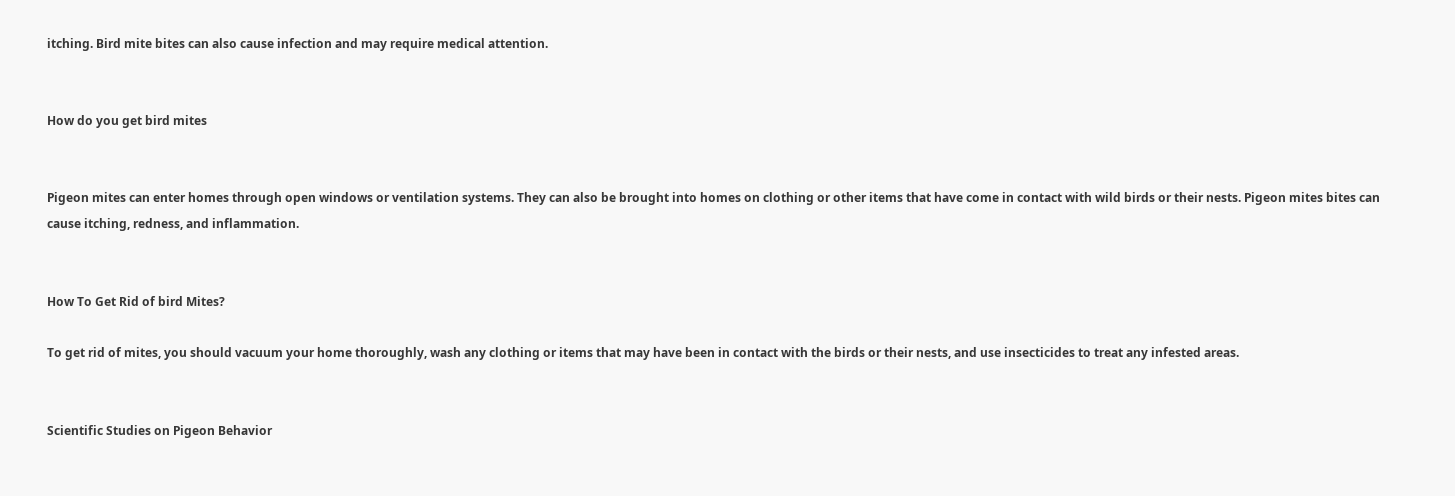itching. Bird mite bites can also cause infection and may require medical attention.


How do you get bird mites


Pigeon mites can enter homes through open windows or ventilation systems. They can also be brought into homes on clothing or other items that have come in contact with wild birds or their nests. Pigeon mites bites can cause itching, redness, and inflammation.


How To Get Rid of bird Mites?

To get rid of mites, you should vacuum your home thoroughly, wash any clothing or items that may have been in contact with the birds or their nests, and use insecticides to treat any infested areas.


Scientific Studies on Pigeon Behavior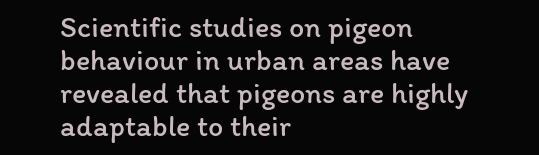Scientific studies on pigeon behaviour in urban areas have revealed that pigeons are highly adaptable to their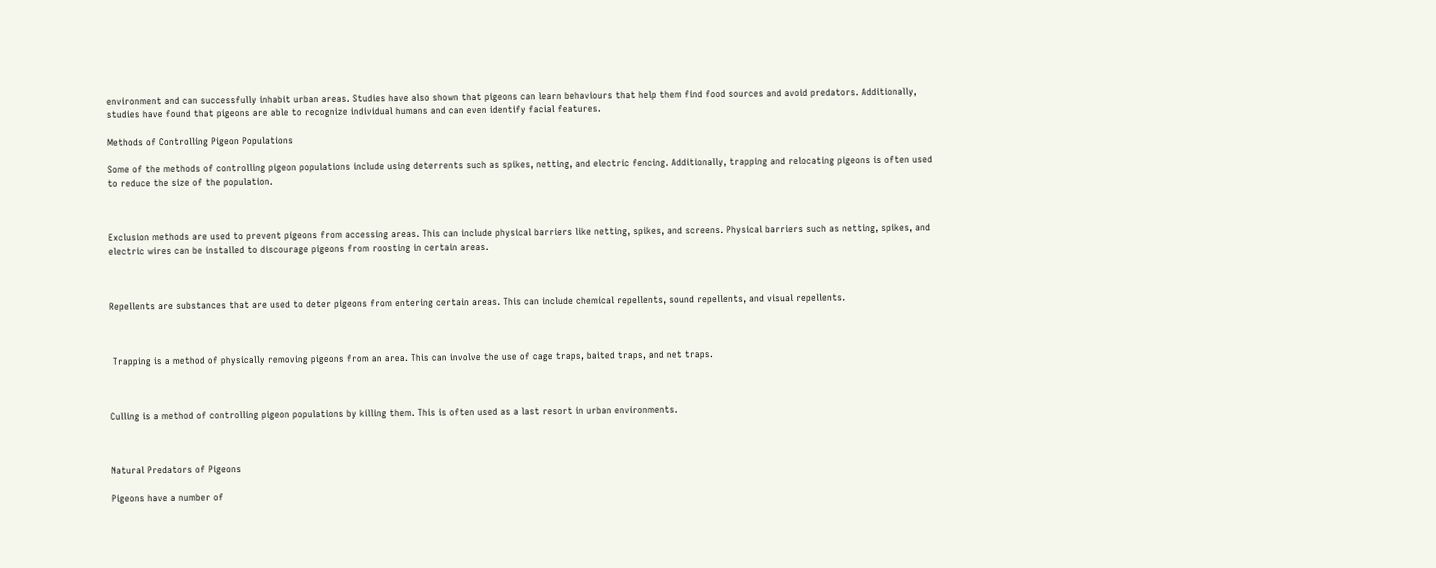environment and can successfully inhabit urban areas. Studies have also shown that pigeons can learn behaviours that help them find food sources and avoid predators. Additionally, studies have found that pigeons are able to recognize individual humans and can even identify facial features.

Methods of Controlling Pigeon Populations

Some of the methods of controlling pigeon populations include using deterrents such as spikes, netting, and electric fencing. Additionally, trapping and relocating pigeons is often used to reduce the size of the population.



Exclusion methods are used to prevent pigeons from accessing areas. This can include physical barriers like netting, spikes, and screens. Physical barriers such as netting, spikes, and electric wires can be installed to discourage pigeons from roosting in certain areas.



Repellents are substances that are used to deter pigeons from entering certain areas. This can include chemical repellents, sound repellents, and visual repellents.



 Trapping is a method of physically removing pigeons from an area. This can involve the use of cage traps, baited traps, and net traps.



Culling is a method of controlling pigeon populations by killing them. This is often used as a last resort in urban environments.



Natural Predators of Pigeons

Pigeons have a number of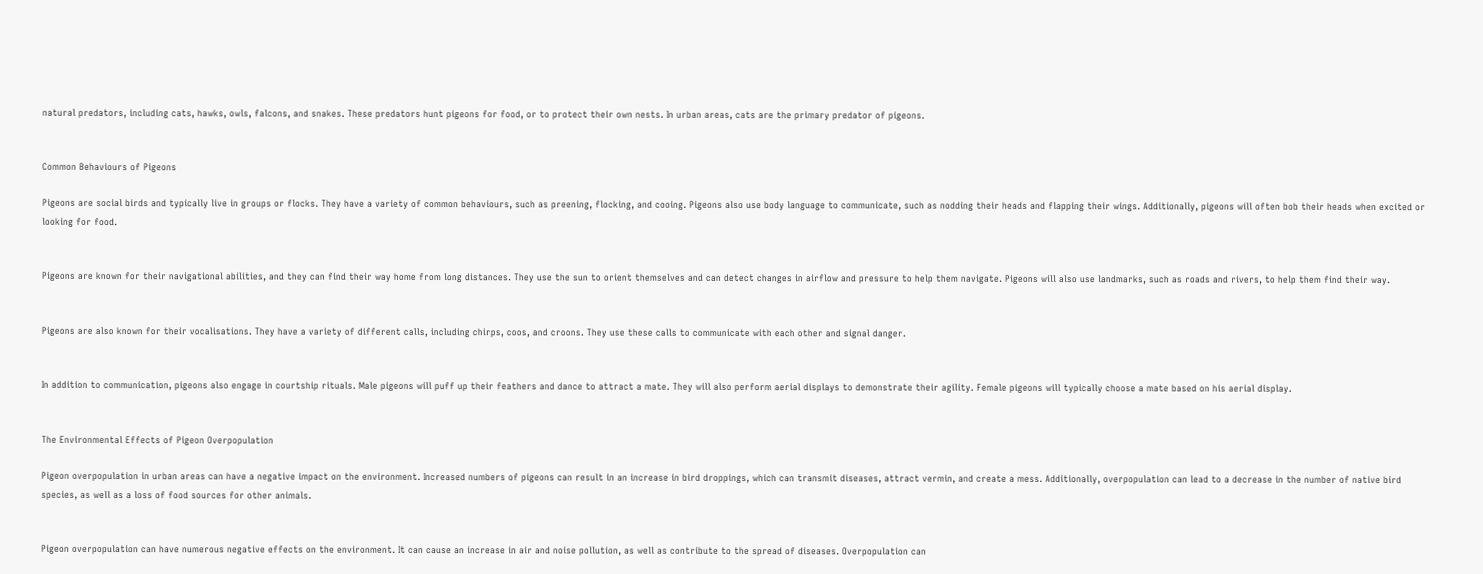natural predators, including cats, hawks, owls, falcons, and snakes. These predators hunt pigeons for food, or to protect their own nests. In urban areas, cats are the primary predator of pigeons.


Common Behaviours of Pigeons

Pigeons are social birds and typically live in groups or flocks. They have a variety of common behaviours, such as preening, flocking, and cooing. Pigeons also use body language to communicate, such as nodding their heads and flapping their wings. Additionally, pigeons will often bob their heads when excited or looking for food.


Pigeons are known for their navigational abilities, and they can find their way home from long distances. They use the sun to orient themselves and can detect changes in airflow and pressure to help them navigate. Pigeons will also use landmarks, such as roads and rivers, to help them find their way.


Pigeons are also known for their vocalisations. They have a variety of different calls, including chirps, coos, and croons. They use these calls to communicate with each other and signal danger.


In addition to communication, pigeons also engage in courtship rituals. Male pigeons will puff up their feathers and dance to attract a mate. They will also perform aerial displays to demonstrate their agility. Female pigeons will typically choose a mate based on his aerial display.


The Environmental Effects of Pigeon Overpopulation

Pigeon overpopulation in urban areas can have a negative impact on the environment. Increased numbers of pigeons can result in an increase in bird droppings, which can transmit diseases, attract vermin, and create a mess. Additionally, overpopulation can lead to a decrease in the number of native bird species, as well as a loss of food sources for other animals.


Pigeon overpopulation can have numerous negative effects on the environment. It can cause an increase in air and noise pollution, as well as contribute to the spread of diseases. Overpopulation can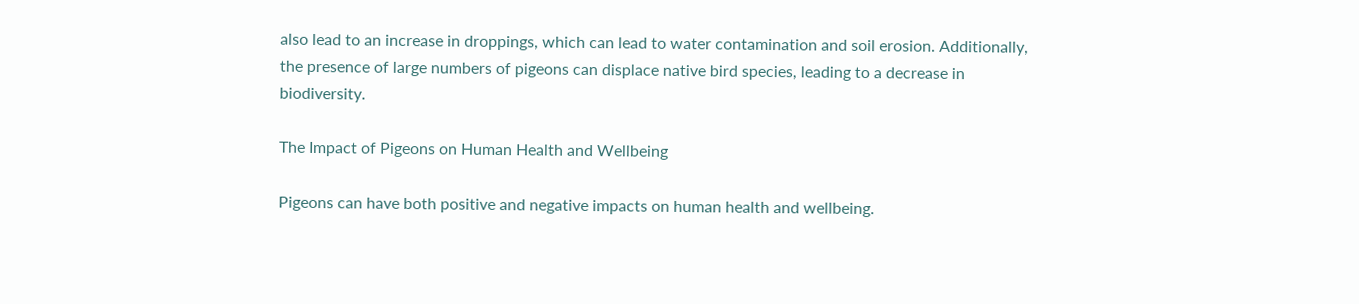also lead to an increase in droppings, which can lead to water contamination and soil erosion. Additionally, the presence of large numbers of pigeons can displace native bird species, leading to a decrease in biodiversity.

The Impact of Pigeons on Human Health and Wellbeing

Pigeons can have both positive and negative impacts on human health and wellbeing.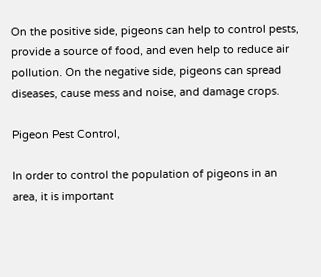On the positive side, pigeons can help to control pests, provide a source of food, and even help to reduce air pollution. On the negative side, pigeons can spread diseases, cause mess and noise, and damage crops.

Pigeon Pest Control,

In order to control the population of pigeons in an area, it is important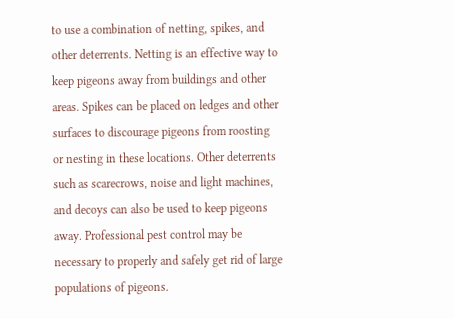to use a combination of netting, spikes, and other deterrents. Netting is an effective way to keep pigeons away from buildings and other areas. Spikes can be placed on ledges and other surfaces to discourage pigeons from roosting or nesting in these locations. Other deterrents such as scarecrows, noise and light machines, and decoys can also be used to keep pigeons away. Professional pest control may be necessary to properly and safely get rid of large populations of pigeons.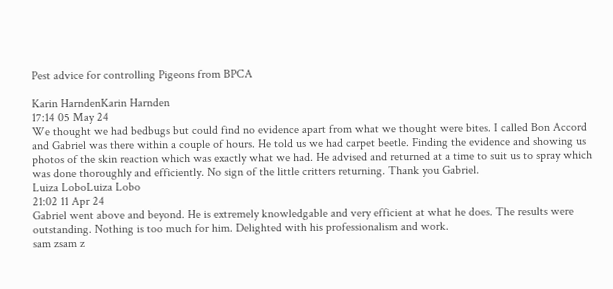Pest advice for controlling Pigeons from BPCA

Karin HarndenKarin Harnden
17:14 05 May 24
We thought we had bedbugs but could find no evidence apart from what we thought were bites. I called Bon Accord and Gabriel was there within a couple of hours. He told us we had carpet beetle. Finding the evidence and showing us photos of the skin reaction which was exactly what we had. He advised and returned at a time to suit us to spray which was done thoroughly and efficiently. No sign of the little critters returning. Thank you Gabriel.
Luiza LoboLuiza Lobo
21:02 11 Apr 24
Gabriel went above and beyond. He is extremely knowledgable and very efficient at what he does. The results were outstanding. Nothing is too much for him. Delighted with his professionalism and work.
sam zsam z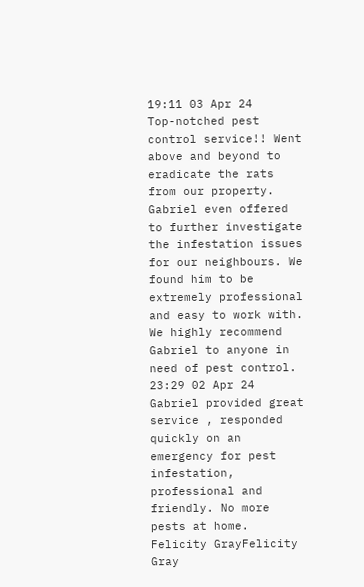19:11 03 Apr 24
Top-notched pest control service!! Went above and beyond to eradicate the rats from our property. Gabriel even offered to further investigate the infestation issues for our neighbours. We found him to be extremely professional and easy to work with. We highly recommend Gabriel to anyone in need of pest control.
23:29 02 Apr 24
Gabriel provided great service , responded quickly on an emergency for pest infestation, professional and friendly. No more pests at home.
Felicity GrayFelicity Gray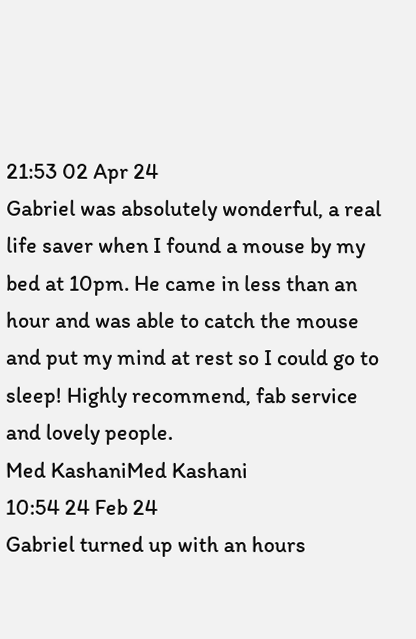21:53 02 Apr 24
Gabriel was absolutely wonderful, a real life saver when I found a mouse by my bed at 10pm. He came in less than an hour and was able to catch the mouse and put my mind at rest so I could go to sleep! Highly recommend, fab service and lovely people.
Med KashaniMed Kashani
10:54 24 Feb 24
Gabriel turned up with an hours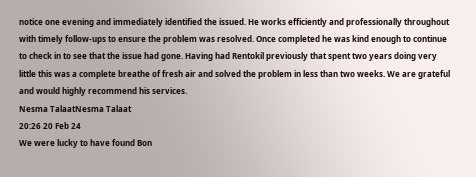notice one evening and immediately identified the issued. He works efficiently and professionally throughout with timely follow-ups to ensure the problem was resolved. Once completed he was kind enough to continue to check in to see that the issue had gone. Having had Rentokil previously that spent two years doing very little this was a complete breathe of fresh air and solved the problem in less than two weeks. We are grateful and would highly recommend his services.
Nesma TalaatNesma Talaat
20:26 20 Feb 24
We were lucky to have found Bon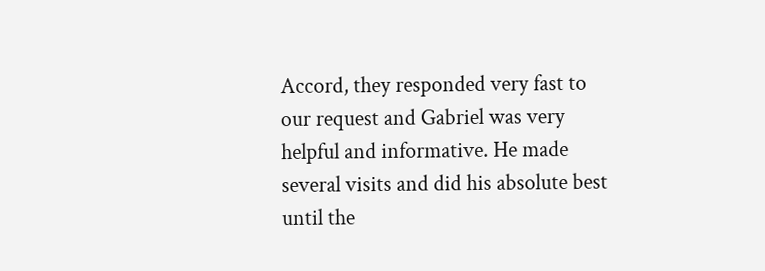Accord, they responded very fast to our request and Gabriel was very helpful and informative. He made several visits and did his absolute best until the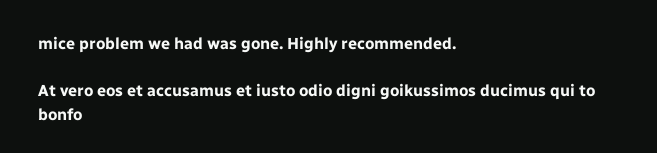mice problem we had was gone. Highly recommended.

At vero eos et accusamus et iusto odio digni goikussimos ducimus qui to bonfo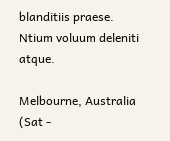blanditiis praese. Ntium voluum deleniti atque.

Melbourne, Australia
(Sat -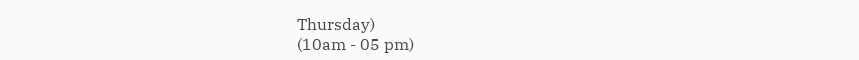Thursday)
(10am - 05 pm)